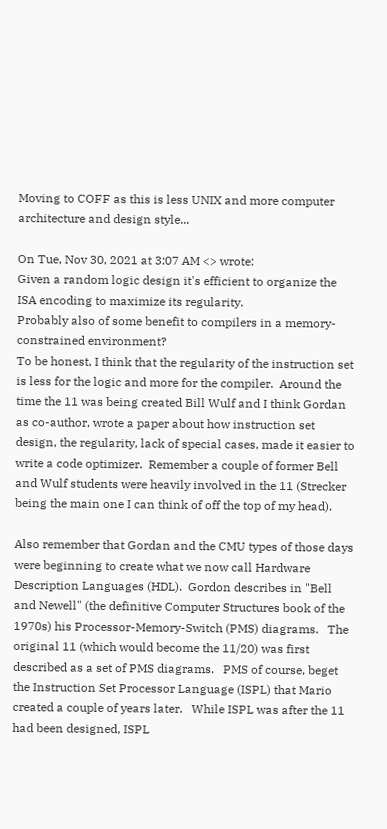Moving to COFF as this is less UNIX and more computer architecture and design style...

On Tue, Nov 30, 2021 at 3:07 AM <> wrote:
Given a random logic design it's efficient to organize the ISA encoding to maximize its regularity.
Probably also of some benefit to compilers in a memory-constrained environment?
To be honest, I think that the regularity of the instruction set is less for the logic and more for the compiler.  Around the time the 11 was being created Bill Wulf and I think Gordan as co-author, wrote a paper about how instruction set design, the regularity, lack of special cases, made it easier to write a code optimizer.  Remember a couple of former Bell and Wulf students were heavily involved in the 11 (Strecker being the main one I can think of off the top of my head).

Also remember that Gordan and the CMU types of those days were beginning to create what we now call Hardware Description Languages (HDL).  Gordon describes in "Bell and Newell" (the definitive Computer Structures book of the 1970s) his Processor-Memory-Switch (PMS) diagrams.   The original 11 (which would become the 11/20) was first described as a set of PMS diagrams.   PMS of course, beget the Instruction Set Processor Language (ISPL) that Mario created a couple of years later.   While ISPL was after the 11 had been designed, ISPL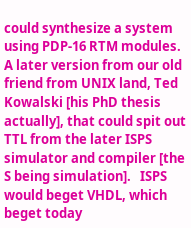could synthesize a system using PDP-16 RTM modules.  A later version from our old friend from UNIX land, Ted Kowalski [his PhD thesis actually], that could spit out TTL from the later ISPS simulator and compiler [the S being simulation].   ISPS would beget VHDL, which beget today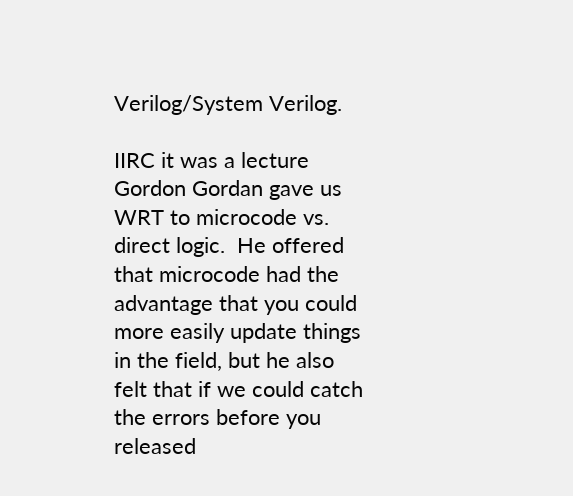Verilog/System Verilog.

IIRC it was a lecture Gordon Gordan gave us WRT to microcode vs. direct logic.  He offered that microcode had the advantage that you could more easily update things in the field, but he also felt that if we could catch the errors before you released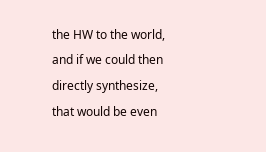the HW to the world, and if we could then directly synthesize, that would be even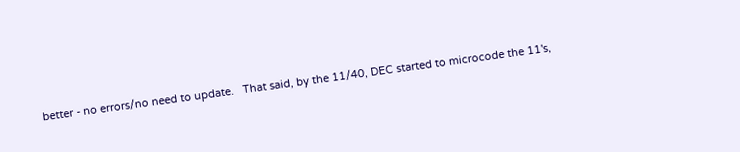better - no errors/no need to update.   That said, by the 11/40, DEC started to microcode the 11's,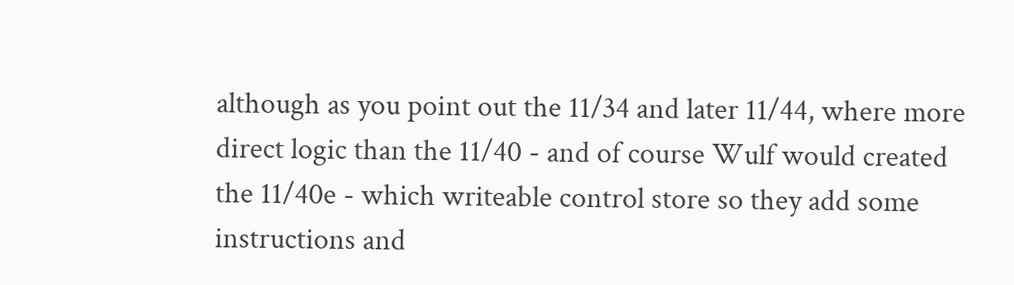although as you point out the 11/34 and later 11/44, where more direct logic than the 11/40 - and of course Wulf would created the 11/40e - which writeable control store so they add some instructions and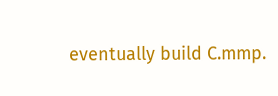eventually build C.mmp.